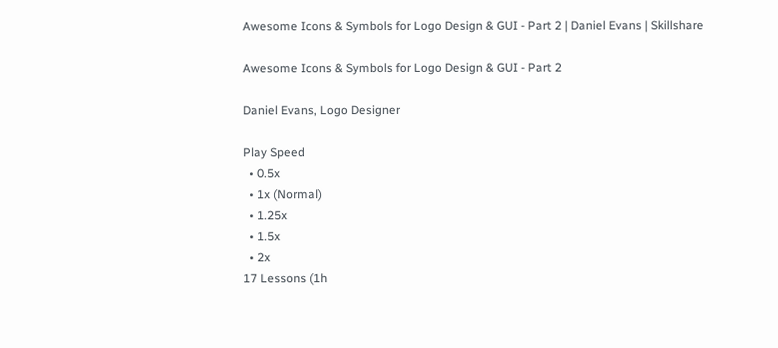Awesome Icons & Symbols for Logo Design & GUI - Part 2 | Daniel Evans | Skillshare

Awesome Icons & Symbols for Logo Design & GUI - Part 2

Daniel Evans, Logo Designer

Play Speed
  • 0.5x
  • 1x (Normal)
  • 1.25x
  • 1.5x
  • 2x
17 Lessons (1h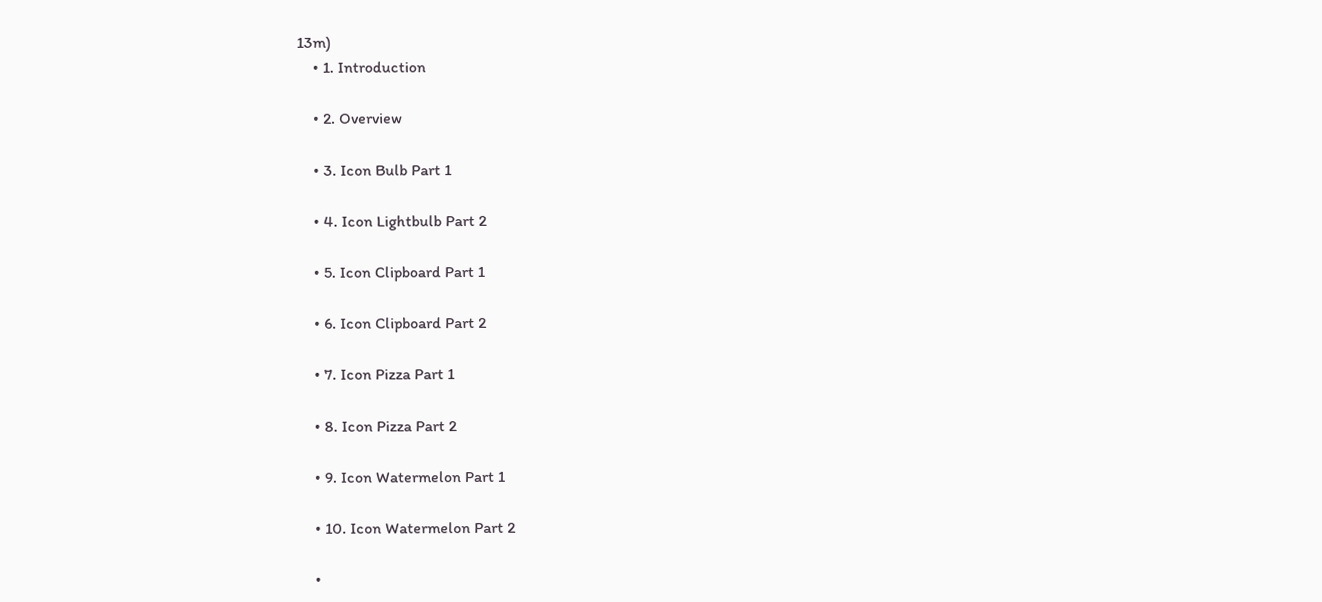13m)
    • 1. Introduction

    • 2. Overview

    • 3. Icon Bulb Part 1

    • 4. Icon Lightbulb Part 2

    • 5. Icon Clipboard Part 1

    • 6. Icon Clipboard Part 2

    • 7. Icon Pizza Part 1

    • 8. Icon Pizza Part 2

    • 9. Icon Watermelon Part 1

    • 10. Icon Watermelon Part 2

    •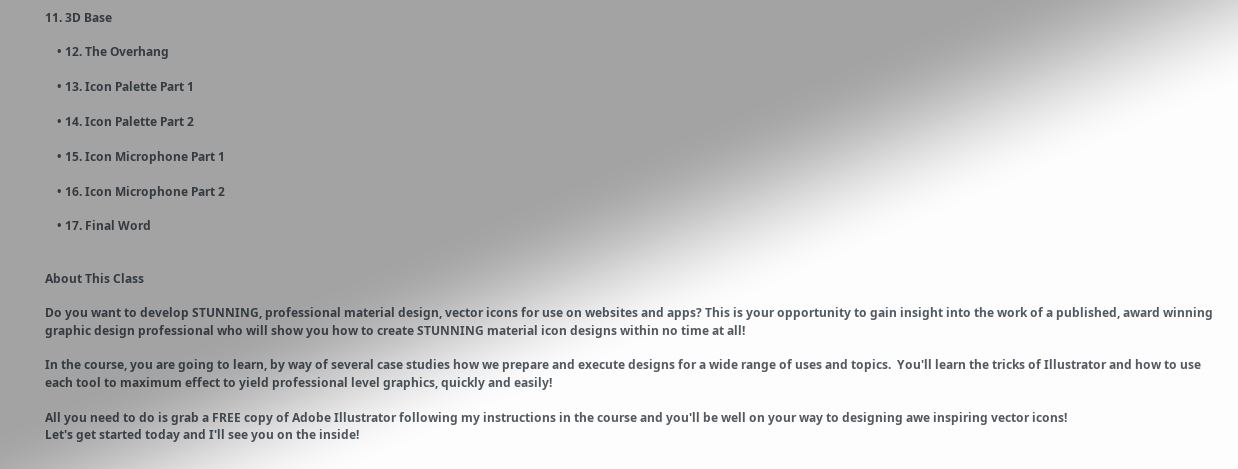11. 3D Base

    • 12. The Overhang

    • 13. Icon Palette Part 1

    • 14. Icon Palette Part 2

    • 15. Icon Microphone Part 1

    • 16. Icon Microphone Part 2

    • 17. Final Word


About This Class

Do you want to develop STUNNING, professional material design, vector icons for use on websites and apps? This is your opportunity to gain insight into the work of a published, award winning graphic design professional who will show you how to create STUNNING material icon designs within no time at all!

In the course, you are going to learn, by way of several case studies how we prepare and execute designs for a wide range of uses and topics.  You'll learn the tricks of Illustrator and how to use each tool to maximum effect to yield professional level graphics, quickly and easily!

All you need to do is grab a FREE copy of Adobe Illustrator following my instructions in the course and you'll be well on your way to designing awe inspiring vector icons!
Let's get started today and I'll see you on the inside!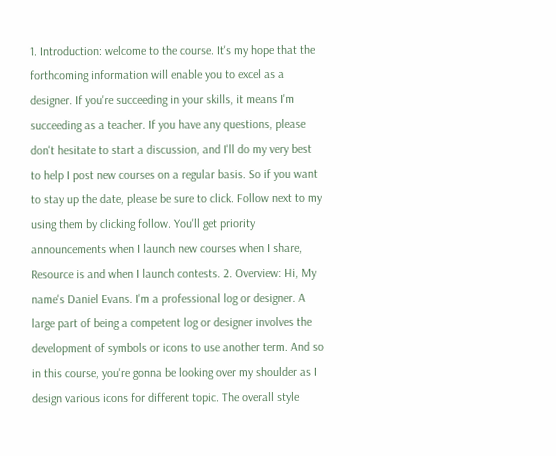1. Introduction: welcome to the course. It's my hope that the forthcoming information will enable you to excel as a designer. If you're succeeding in your skills, it means I'm succeeding as a teacher. If you have any questions, please don't hesitate to start a discussion, and I'll do my very best to help I post new courses on a regular basis. So if you want to stay up the date, please be sure to click. Follow next to my using them by clicking follow. You'll get priority announcements when I launch new courses when I share, Resource is and when I launch contests. 2. Overview: Hi, My name's Daniel Evans. I'm a professional log or designer. A large part of being a competent log or designer involves the development of symbols or icons to use another term. And so in this course, you're gonna be looking over my shoulder as I design various icons for different topic. The overall style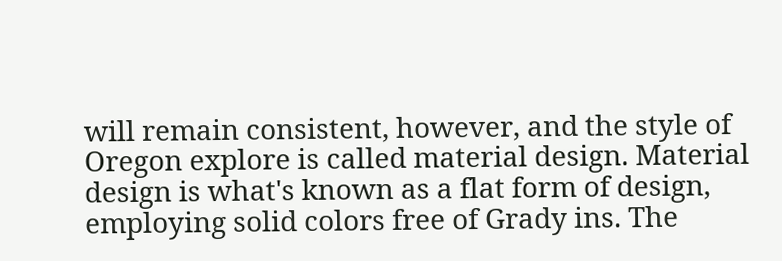will remain consistent, however, and the style of Oregon explore is called material design. Material design is what's known as a flat form of design, employing solid colors free of Grady ins. The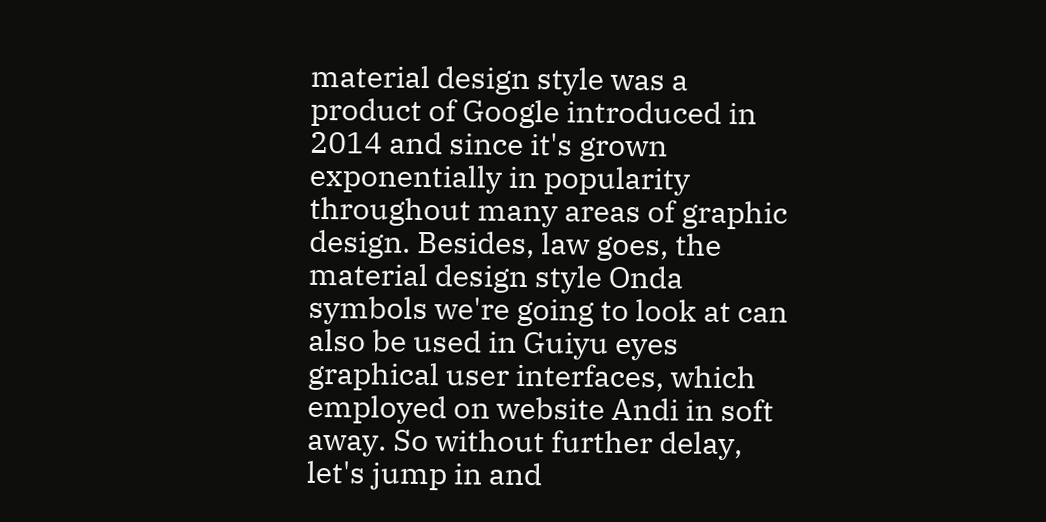material design style was a product of Google introduced in 2014 and since it's grown exponentially in popularity throughout many areas of graphic design. Besides, law goes, the material design style Onda symbols we're going to look at can also be used in Guiyu eyes graphical user interfaces, which employed on website Andi in soft away. So without further delay, let's jump in and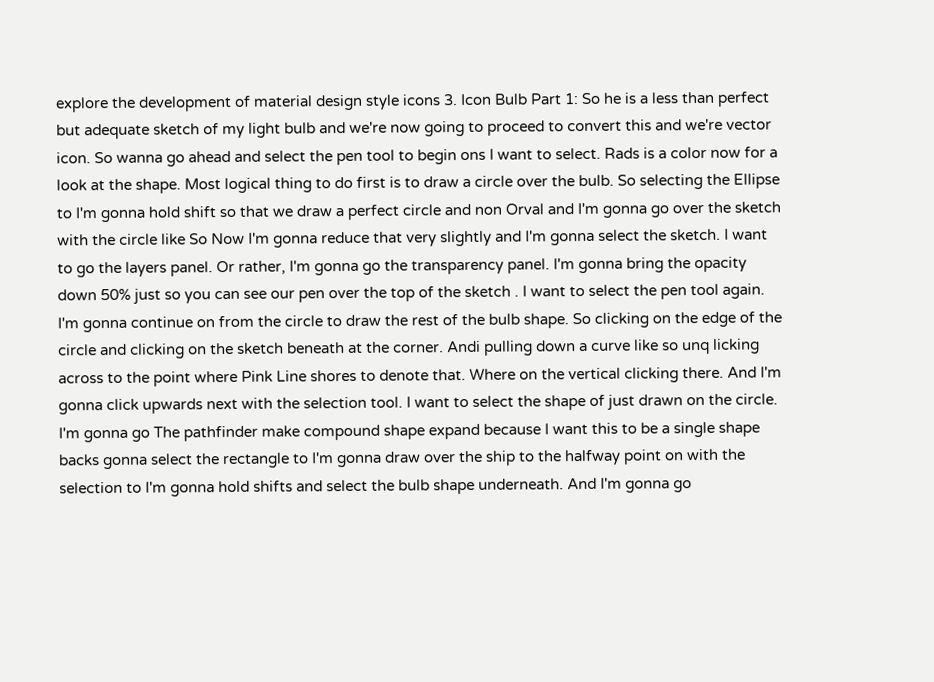explore the development of material design style icons 3. Icon Bulb Part 1: So he is a less than perfect but adequate sketch of my light bulb and we're now going to proceed to convert this and we're vector icon. So wanna go ahead and select the pen tool to begin ons I want to select. Rads is a color now for a look at the shape. Most logical thing to do first is to draw a circle over the bulb. So selecting the Ellipse to I'm gonna hold shift so that we draw a perfect circle and non Orval and I'm gonna go over the sketch with the circle like So Now I'm gonna reduce that very slightly and I'm gonna select the sketch. I want to go the layers panel. Or rather, I'm gonna go the transparency panel. I'm gonna bring the opacity down 50% just so you can see our pen over the top of the sketch . I want to select the pen tool again. I'm gonna continue on from the circle to draw the rest of the bulb shape. So clicking on the edge of the circle and clicking on the sketch beneath at the corner. Andi pulling down a curve like so unq licking across to the point where Pink Line shores to denote that. Where on the vertical clicking there. And I'm gonna click upwards next with the selection tool. I want to select the shape of just drawn on the circle. I'm gonna go The pathfinder make compound shape expand because I want this to be a single shape backs gonna select the rectangle to I'm gonna draw over the ship to the halfway point on with the selection to I'm gonna hold shifts and select the bulb shape underneath. And I'm gonna go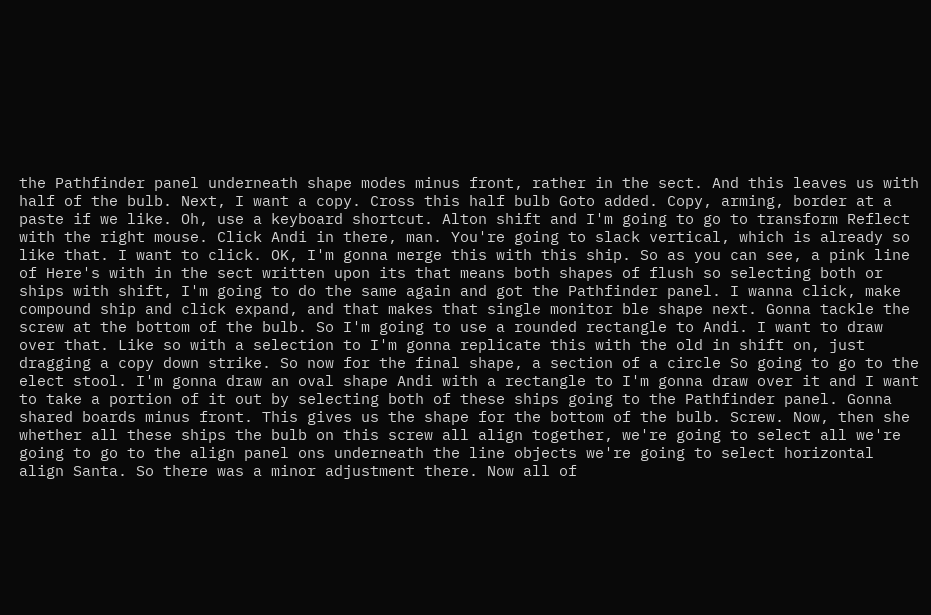the Pathfinder panel underneath shape modes minus front, rather in the sect. And this leaves us with half of the bulb. Next, I want a copy. Cross this half bulb Goto added. Copy, arming, border at a paste if we like. Oh, use a keyboard shortcut. Alton shift and I'm going to go to transform Reflect with the right mouse. Click Andi in there, man. You're going to slack vertical, which is already so like that. I want to click. OK, I'm gonna merge this with this ship. So as you can see, a pink line of Here's with in the sect written upon its that means both shapes of flush so selecting both or ships with shift, I'm going to do the same again and got the Pathfinder panel. I wanna click, make compound ship and click expand, and that makes that single monitor ble shape next. Gonna tackle the screw at the bottom of the bulb. So I'm going to use a rounded rectangle to Andi. I want to draw over that. Like so with a selection to I'm gonna replicate this with the old in shift on, just dragging a copy down strike. So now for the final shape, a section of a circle So going to go to the elect stool. I'm gonna draw an oval shape Andi with a rectangle to I'm gonna draw over it and I want to take a portion of it out by selecting both of these ships going to the Pathfinder panel. Gonna shared boards minus front. This gives us the shape for the bottom of the bulb. Screw. Now, then she whether all these ships the bulb on this screw all align together, we're going to select all we're going to go to the align panel ons underneath the line objects we're going to select horizontal align Santa. So there was a minor adjustment there. Now all of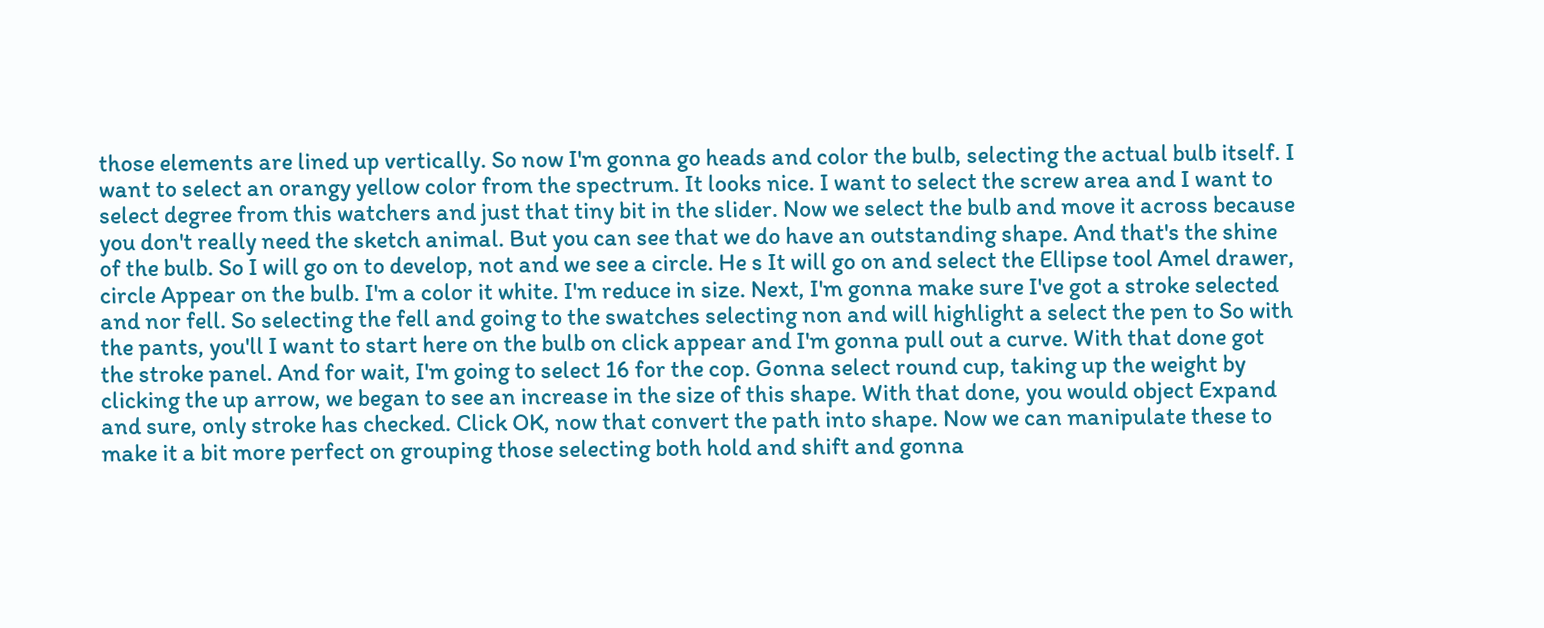those elements are lined up vertically. So now I'm gonna go heads and color the bulb, selecting the actual bulb itself. I want to select an orangy yellow color from the spectrum. It looks nice. I want to select the screw area and I want to select degree from this watchers and just that tiny bit in the slider. Now we select the bulb and move it across because you don't really need the sketch animal. But you can see that we do have an outstanding shape. And that's the shine of the bulb. So I will go on to develop, not and we see a circle. He s It will go on and select the Ellipse tool Amel drawer, circle Appear on the bulb. I'm a color it white. I'm reduce in size. Next, I'm gonna make sure I've got a stroke selected and nor fell. So selecting the fell and going to the swatches selecting non and will highlight a select the pen to So with the pants, you'll I want to start here on the bulb on click appear and I'm gonna pull out a curve. With that done got the stroke panel. And for wait, I'm going to select 16 for the cop. Gonna select round cup, taking up the weight by clicking the up arrow, we began to see an increase in the size of this shape. With that done, you would object Expand and sure, only stroke has checked. Click OK, now that convert the path into shape. Now we can manipulate these to make it a bit more perfect on grouping those selecting both hold and shift and gonna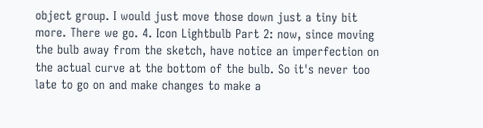object group. I would just move those down just a tiny bit more. There we go. 4. Icon Lightbulb Part 2: now, since moving the bulb away from the sketch, have notice an imperfection on the actual curve at the bottom of the bulb. So it's never too late to go on and make changes to make a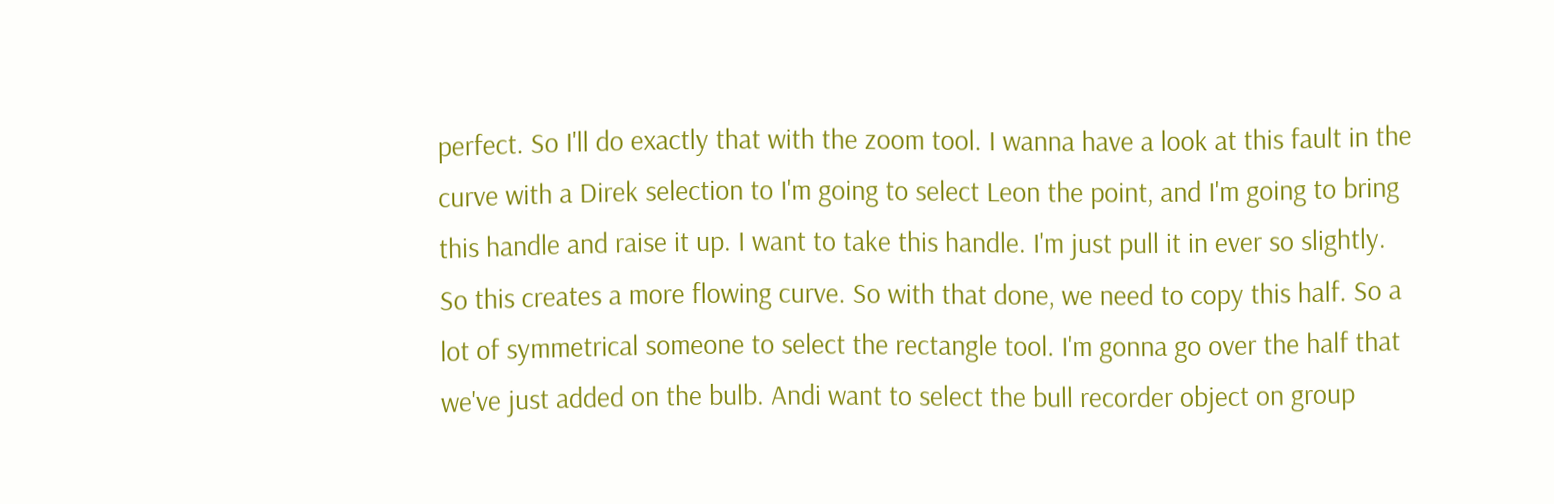perfect. So I'll do exactly that with the zoom tool. I wanna have a look at this fault in the curve with a Direk selection to I'm going to select Leon the point, and I'm going to bring this handle and raise it up. I want to take this handle. I'm just pull it in ever so slightly. So this creates a more flowing curve. So with that done, we need to copy this half. So a lot of symmetrical someone to select the rectangle tool. I'm gonna go over the half that we've just added on the bulb. Andi want to select the bull recorder object on group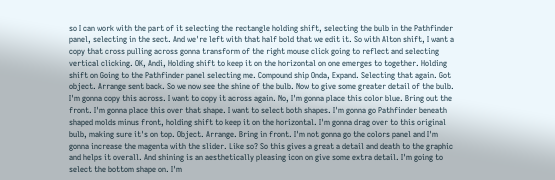so I can work with the part of it selecting the rectangle holding shift, selecting the bulb in the Pathfinder panel, selecting in the sect. And we're left with that half bold that we edit it. So with Alton shift, I want a copy that cross pulling across gonna transform of the right mouse click going to reflect and selecting vertical clicking. OK, Andi, Holding shift to keep it on the horizontal on one emerges to together. Holding shift on Going to the Pathfinder panel selecting me. Compound ship Onda, Expand. Selecting that again. Got object. Arrange sent back. So we now see the shine of the bulb. Now to give some greater detail of the bulb. I'm gonna copy this across. I want to copy it across again. No, I'm gonna place this color blue. Bring out the front. I'm gonna place this over that shape. I want to select both shapes. I'm gonna go Pathfinder beneath shaped molds minus front, holding shift to keep it on the horizontal. I'm gonna drag over to this original bulb, making sure it's on top. Object. Arrange. Bring in front. I'm not gonna go the colors panel and I'm gonna increase the magenta with the slider. Like so? So this gives a great a detail and death to the graphic and helps it overall. And shining is an aesthetically pleasing icon on give some extra detail. I'm going to select the bottom shape on. I'm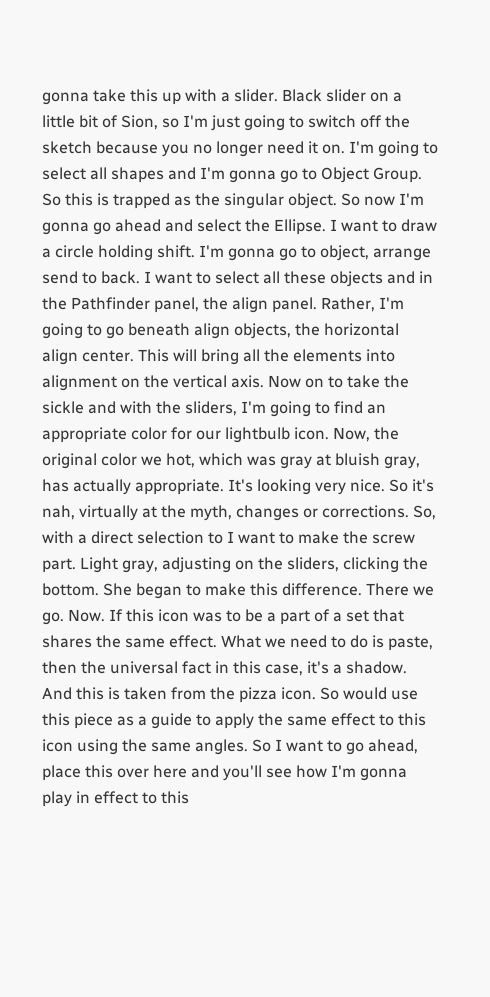gonna take this up with a slider. Black slider on a little bit of Sion, so I'm just going to switch off the sketch because you no longer need it on. I'm going to select all shapes and I'm gonna go to Object Group. So this is trapped as the singular object. So now I'm gonna go ahead and select the Ellipse. I want to draw a circle holding shift. I'm gonna go to object, arrange send to back. I want to select all these objects and in the Pathfinder panel, the align panel. Rather, I'm going to go beneath align objects, the horizontal align center. This will bring all the elements into alignment on the vertical axis. Now on to take the sickle and with the sliders, I'm going to find an appropriate color for our lightbulb icon. Now, the original color we hot, which was gray at bluish gray, has actually appropriate. It's looking very nice. So it's nah, virtually at the myth, changes or corrections. So, with a direct selection to I want to make the screw part. Light gray, adjusting on the sliders, clicking the bottom. She began to make this difference. There we go. Now. If this icon was to be a part of a set that shares the same effect. What we need to do is paste, then the universal fact in this case, it's a shadow. And this is taken from the pizza icon. So would use this piece as a guide to apply the same effect to this icon using the same angles. So I want to go ahead, place this over here and you'll see how I'm gonna play in effect to this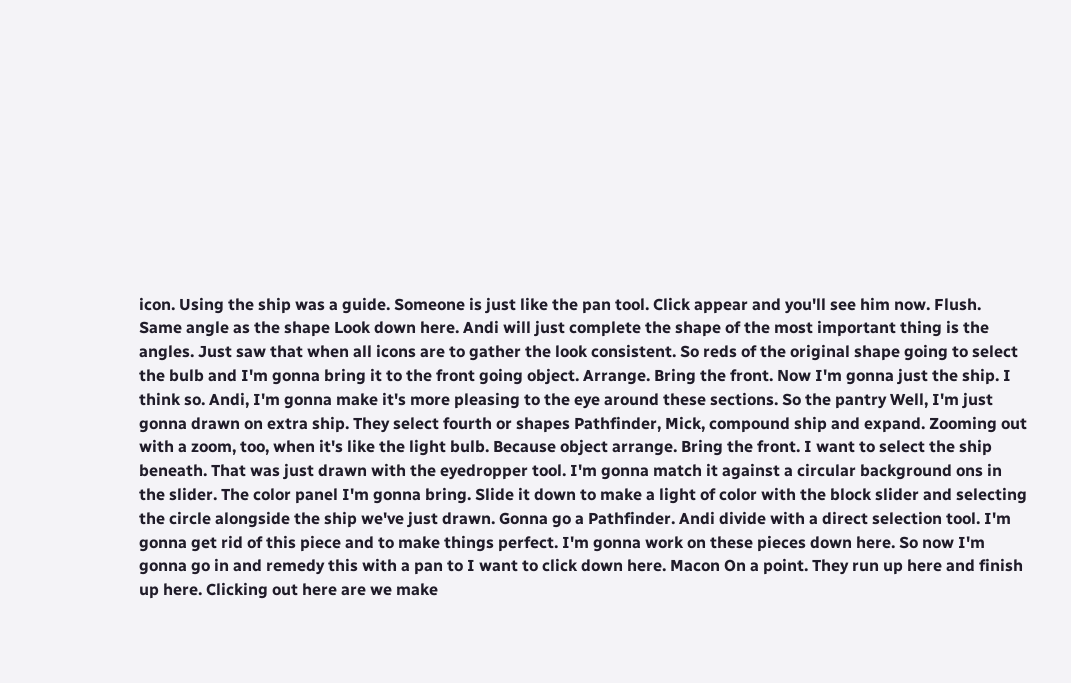icon. Using the ship was a guide. Someone is just like the pan tool. Click appear and you'll see him now. Flush. Same angle as the shape Look down here. Andi will just complete the shape of the most important thing is the angles. Just saw that when all icons are to gather the look consistent. So reds of the original shape going to select the bulb and I'm gonna bring it to the front going object. Arrange. Bring the front. Now I'm gonna just the ship. I think so. Andi, I'm gonna make it's more pleasing to the eye around these sections. So the pantry Well, I'm just gonna drawn on extra ship. They select fourth or shapes Pathfinder, Mick, compound ship and expand. Zooming out with a zoom, too, when it's like the light bulb. Because object arrange. Bring the front. I want to select the ship beneath. That was just drawn with the eyedropper tool. I'm gonna match it against a circular background ons in the slider. The color panel I'm gonna bring. Slide it down to make a light of color with the block slider and selecting the circle alongside the ship we've just drawn. Gonna go a Pathfinder. Andi divide with a direct selection tool. I'm gonna get rid of this piece and to make things perfect. I'm gonna work on these pieces down here. So now I'm gonna go in and remedy this with a pan to I want to click down here. Macon On a point. They run up here and finish up here. Clicking out here are we make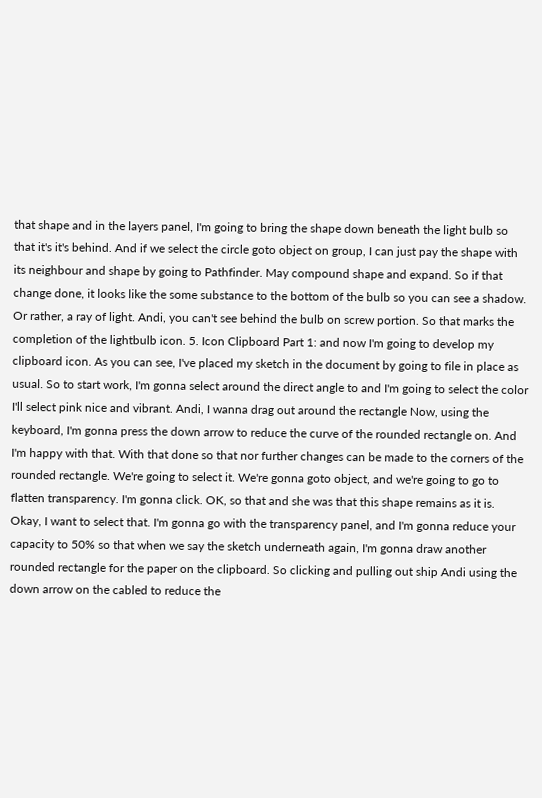that shape and in the layers panel, I'm going to bring the shape down beneath the light bulb so that it's it's behind. And if we select the circle goto object on group, I can just pay the shape with its neighbour and shape by going to Pathfinder. May compound shape and expand. So if that change done, it looks like the some substance to the bottom of the bulb so you can see a shadow. Or rather, a ray of light. Andi, you can't see behind the bulb on screw portion. So that marks the completion of the lightbulb icon. 5. Icon Clipboard Part 1: and now I'm going to develop my clipboard icon. As you can see, I've placed my sketch in the document by going to file in place as usual. So to start work, I'm gonna select around the direct angle to and I'm going to select the color I'll select pink nice and vibrant. Andi, I wanna drag out around the rectangle Now, using the keyboard, I'm gonna press the down arrow to reduce the curve of the rounded rectangle on. And I'm happy with that. With that done so that nor further changes can be made to the corners of the rounded rectangle. We're going to select it. We're gonna goto object, and we're going to go to flatten transparency. I'm gonna click. OK, so that and she was that this shape remains as it is. Okay, I want to select that. I'm gonna go with the transparency panel, and I'm gonna reduce your capacity to 50% so that when we say the sketch underneath again, I'm gonna draw another rounded rectangle for the paper on the clipboard. So clicking and pulling out ship Andi using the down arrow on the cabled to reduce the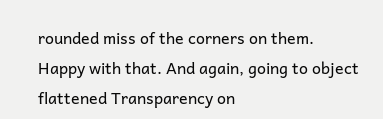rounded miss of the corners on them. Happy with that. And again, going to object flattened Transparency on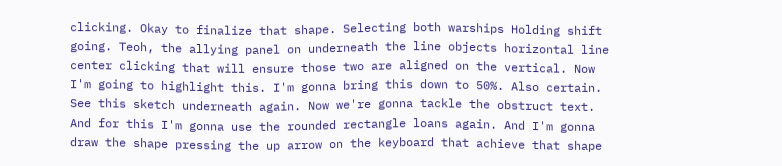clicking. Okay to finalize that shape. Selecting both warships Holding shift going. Teoh, the allying panel on underneath the line objects horizontal line center clicking that will ensure those two are aligned on the vertical. Now I'm going to highlight this. I'm gonna bring this down to 50%. Also certain. See this sketch underneath again. Now we're gonna tackle the obstruct text. And for this I'm gonna use the rounded rectangle loans again. And I'm gonna draw the shape pressing the up arrow on the keyboard that achieve that shape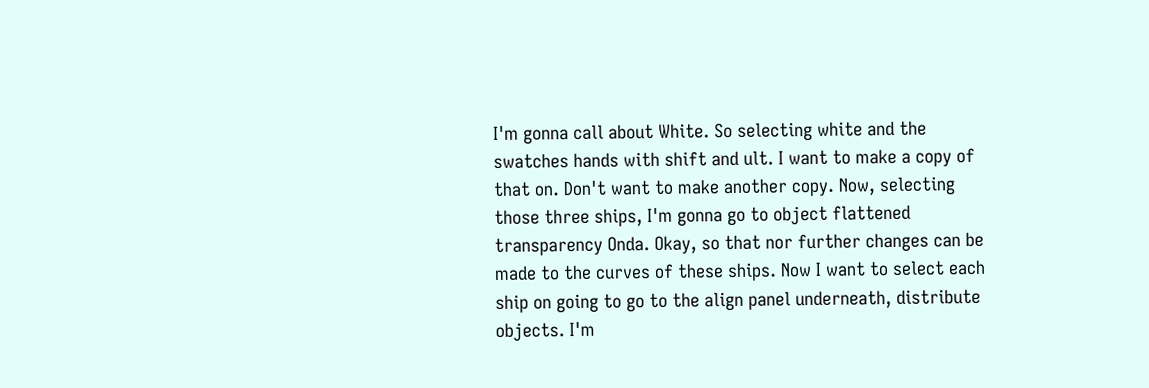I'm gonna call about White. So selecting white and the swatches hands with shift and ult. I want to make a copy of that on. Don't want to make another copy. Now, selecting those three ships, I'm gonna go to object flattened transparency Onda. Okay, so that nor further changes can be made to the curves of these ships. Now I want to select each ship on going to go to the align panel underneath, distribute objects. I'm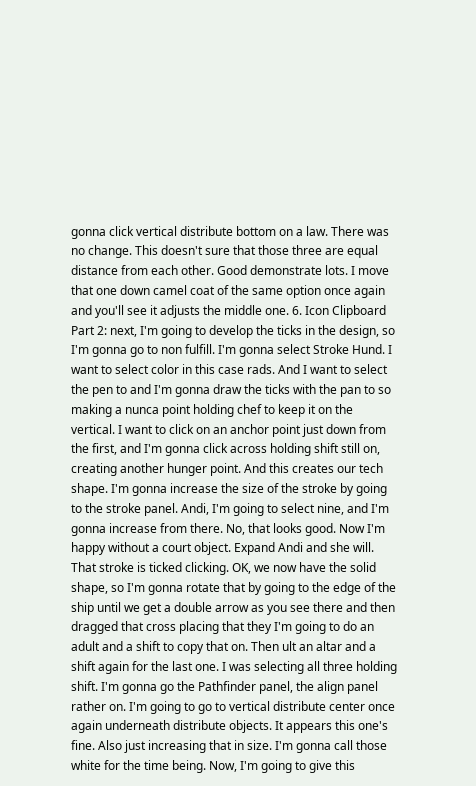gonna click vertical distribute bottom on a law. There was no change. This doesn't sure that those three are equal distance from each other. Good demonstrate lots. I move that one down camel coat of the same option once again and you'll see it adjusts the middle one. 6. Icon Clipboard Part 2: next, I'm going to develop the ticks in the design, so I'm gonna go to non fulfill. I'm gonna select Stroke Hund. I want to select color in this case rads. And I want to select the pen to and I'm gonna draw the ticks with the pan to so making a nunca point holding chef to keep it on the vertical. I want to click on an anchor point just down from the first, and I'm gonna click across holding shift still on, creating another hunger point. And this creates our tech shape. I'm gonna increase the size of the stroke by going to the stroke panel. Andi, I'm going to select nine, and I'm gonna increase from there. No, that looks good. Now I'm happy without a court object. Expand Andi and she will. That stroke is ticked clicking. OK, we now have the solid shape, so I'm gonna rotate that by going to the edge of the ship until we get a double arrow as you see there and then dragged that cross placing that they I'm going to do an adult and a shift to copy that on. Then ult an altar and a shift again for the last one. I was selecting all three holding shift. I'm gonna go the Pathfinder panel, the align panel rather on. I'm going to go to vertical distribute center once again underneath distribute objects. It appears this one's fine. Also just increasing that in size. I'm gonna call those white for the time being. Now, I'm going to give this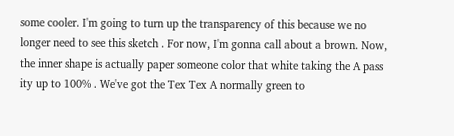some cooler. I'm going to turn up the transparency of this because we no longer need to see this sketch . For now, I'm gonna call about a brown. Now, the inner shape is actually paper someone color that white taking the A pass ity up to 100% . We've got the Tex Tex A normally green to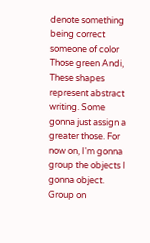denote something being correct someone of color Those green Andi, These shapes represent abstract writing. Some gonna just assign a greater those. For now on, I'm gonna group the objects I gonna object. Group on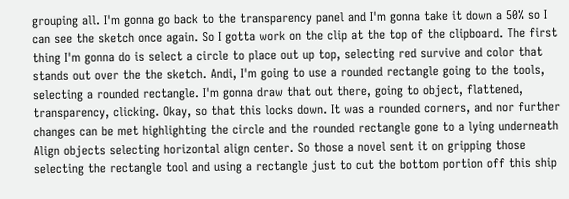grouping all. I'm gonna go back to the transparency panel and I'm gonna take it down a 50% so I can see the sketch once again. So I gotta work on the clip at the top of the clipboard. The first thing I'm gonna do is select a circle to place out up top, selecting red survive and color that stands out over the the sketch. Andi, I'm going to use a rounded rectangle going to the tools, selecting a rounded rectangle. I'm gonna draw that out there, going to object, flattened, transparency, clicking. Okay, so that this locks down. It was a rounded corners, and nor further changes can be met highlighting the circle and the rounded rectangle gone to a lying underneath Align objects selecting horizontal align center. So those a novel sent it on gripping those selecting the rectangle tool and using a rectangle just to cut the bottom portion off this ship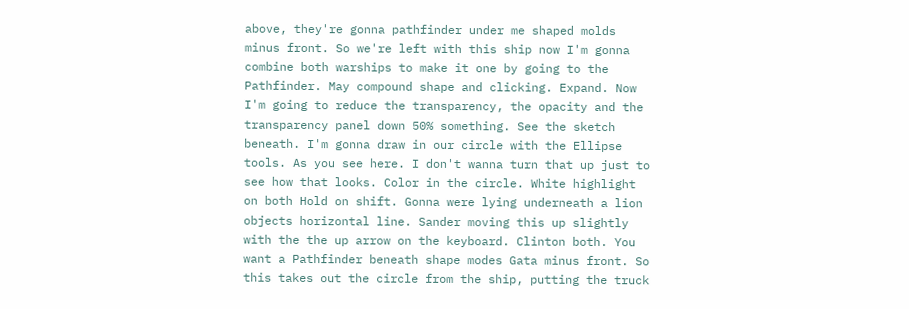above, they're gonna pathfinder under me shaped molds minus front. So we're left with this ship now I'm gonna combine both warships to make it one by going to the Pathfinder. May compound shape and clicking. Expand. Now I'm going to reduce the transparency, the opacity and the transparency panel down 50% something. See the sketch beneath. I'm gonna draw in our circle with the Ellipse tools. As you see here. I don't wanna turn that up just to see how that looks. Color in the circle. White highlight on both Hold on shift. Gonna were lying underneath a lion objects horizontal line. Sander moving this up slightly with the the up arrow on the keyboard. Clinton both. You want a Pathfinder beneath shape modes Gata minus front. So this takes out the circle from the ship, putting the truck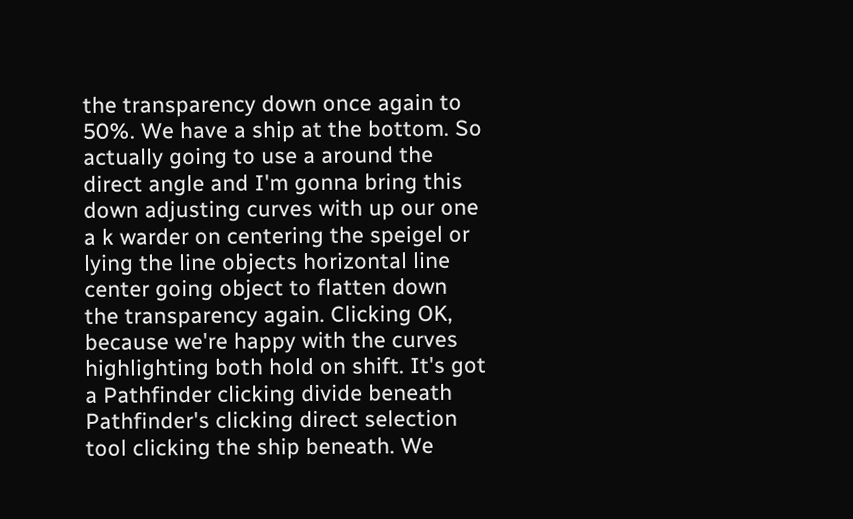the transparency down once again to 50%. We have a ship at the bottom. So actually going to use a around the direct angle and I'm gonna bring this down adjusting curves with up our one a k warder on centering the speigel or lying the line objects horizontal line center going object to flatten down the transparency again. Clicking OK, because we're happy with the curves highlighting both hold on shift. It's got a Pathfinder clicking divide beneath Pathfinder's clicking direct selection tool clicking the ship beneath. We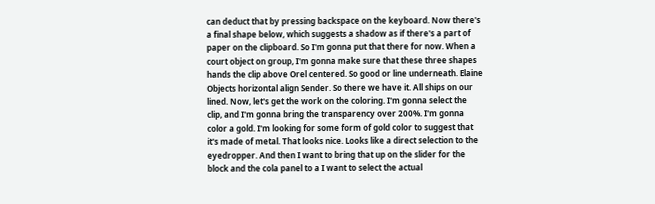can deduct that by pressing backspace on the keyboard. Now there's a final shape below, which suggests a shadow as if there's a part of paper on the clipboard. So I'm gonna put that there for now. When a court object on group, I'm gonna make sure that these three shapes hands the clip above Orel centered. So good or line underneath. Elaine Objects horizontal align Sender. So there we have it. All ships on our lined. Now, let's get the work on the coloring. I'm gonna select the clip, and I'm gonna bring the transparency over 200%. I'm gonna color a gold. I'm looking for some form of gold color to suggest that it's made of metal. That looks nice. Looks like a direct selection to the eyedropper. And then I want to bring that up on the slider for the block and the cola panel to a I want to select the actual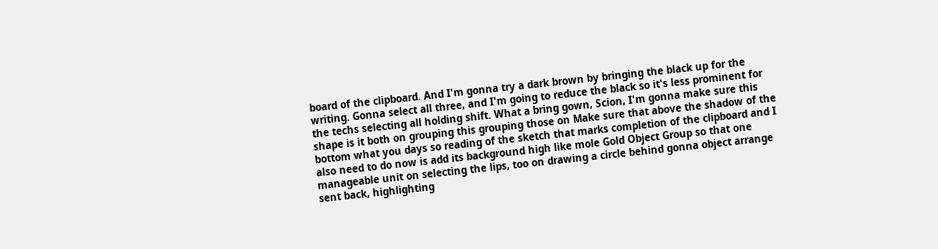board of the clipboard. And I'm gonna try a dark brown by bringing the black up for the writing. Gonna select all three, and I'm going to reduce the black so it's less prominent for the techs selecting all holding shift. What a bring gown, Scion, I'm gonna make sure this shape is it both on grouping this grouping those on Make sure that above the shadow of the bottom what you days so reading of the sketch that marks completion of the clipboard and I also need to do now is add its background high like mole Gold Object Group so that one manageable unit on selecting the lips, too on drawing a circle behind gonna object arrange sent back, highlighting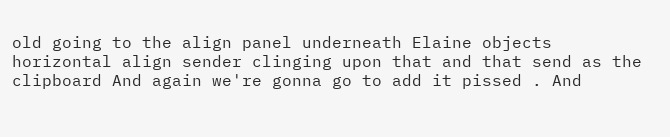old going to the align panel underneath Elaine objects horizontal align sender clinging upon that and that send as the clipboard And again we're gonna go to add it pissed . And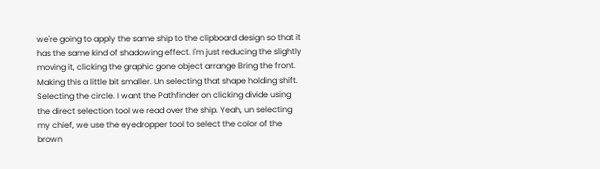we're going to apply the same ship to the clipboard design so that it has the same kind of shadowing effect. I'm just reducing the slightly moving it, clicking the graphic gone object arrange Bring the front. Making this a little bit smaller. Un selecting that shape holding shift. Selecting the circle. I want the Pathfinder on clicking divide using the direct selection tool we read over the ship. Yeah, un selecting my chief, we use the eyedropper tool to select the color of the brown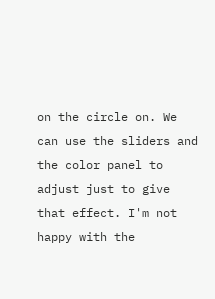on the circle on. We can use the sliders and the color panel to adjust just to give that effect. I'm not happy with the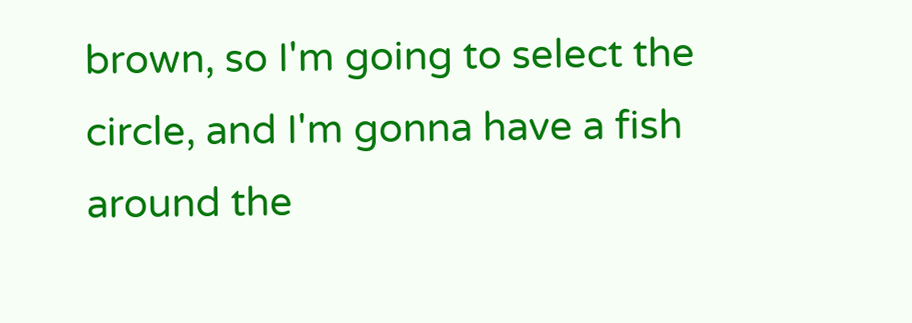brown, so I'm going to select the circle, and I'm gonna have a fish around the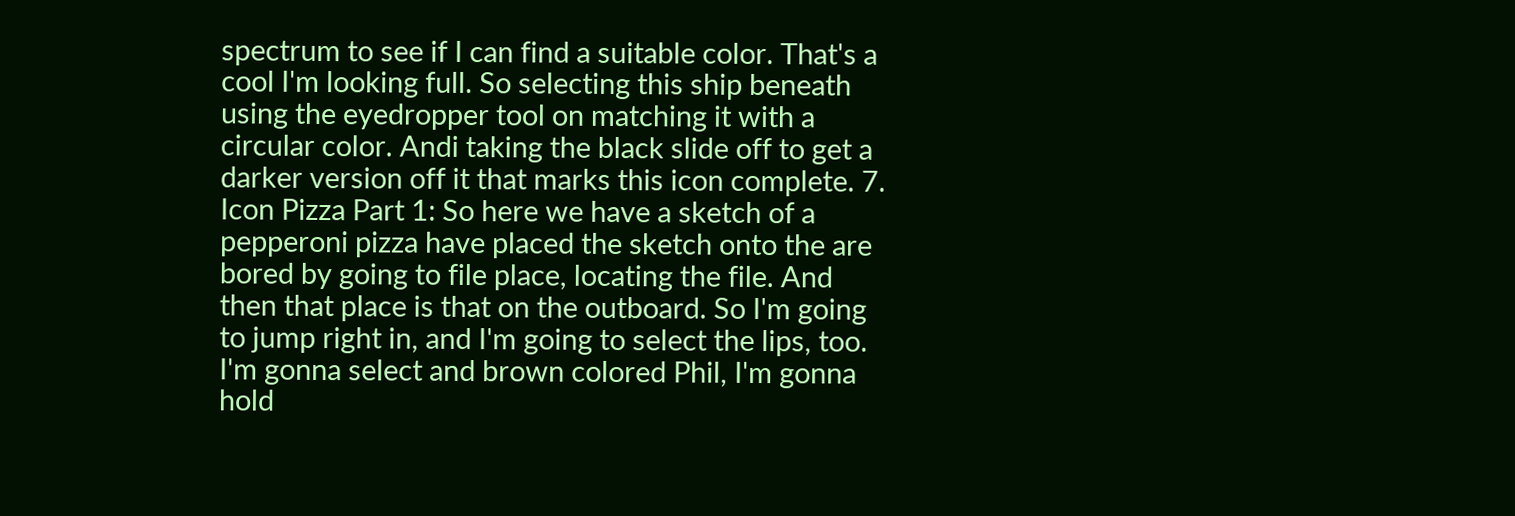spectrum to see if I can find a suitable color. That's a cool I'm looking full. So selecting this ship beneath using the eyedropper tool on matching it with a circular color. Andi taking the black slide off to get a darker version off it that marks this icon complete. 7. Icon Pizza Part 1: So here we have a sketch of a pepperoni pizza have placed the sketch onto the are bored by going to file place, locating the file. And then that place is that on the outboard. So I'm going to jump right in, and I'm going to select the lips, too. I'm gonna select and brown colored Phil, I'm gonna hold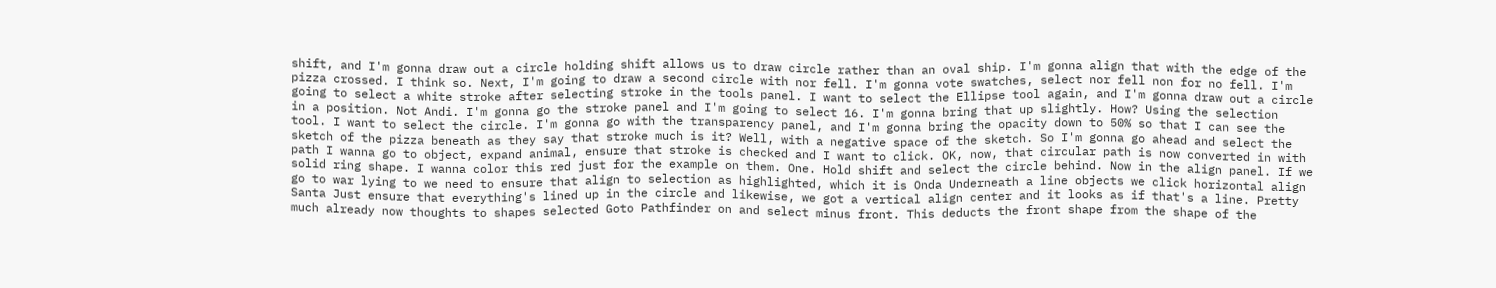shift, and I'm gonna draw out a circle holding shift allows us to draw circle rather than an oval ship. I'm gonna align that with the edge of the pizza crossed. I think so. Next, I'm going to draw a second circle with nor fell. I'm gonna vote swatches, select nor fell non for no fell. I'm going to select a white stroke after selecting stroke in the tools panel. I want to select the Ellipse tool again, and I'm gonna draw out a circle in a position. Not Andi. I'm gonna go the stroke panel and I'm going to select 16. I'm gonna bring that up slightly. How? Using the selection tool. I want to select the circle. I'm gonna go with the transparency panel, and I'm gonna bring the opacity down to 50% so that I can see the sketch of the pizza beneath as they say that stroke much is it? Well, with a negative space of the sketch. So I'm gonna go ahead and select the path I wanna go to object, expand animal, ensure that stroke is checked and I want to click. OK, now, that circular path is now converted in with solid ring shape. I wanna color this red just for the example on them. One. Hold shift and select the circle behind. Now in the align panel. If we go to war lying to we need to ensure that align to selection as highlighted, which it is Onda Underneath a line objects we click horizontal align Santa Just ensure that everything's lined up in the circle and likewise, we got a vertical align center and it looks as if that's a line. Pretty much already now thoughts to shapes selected Goto Pathfinder on and select minus front. This deducts the front shape from the shape of the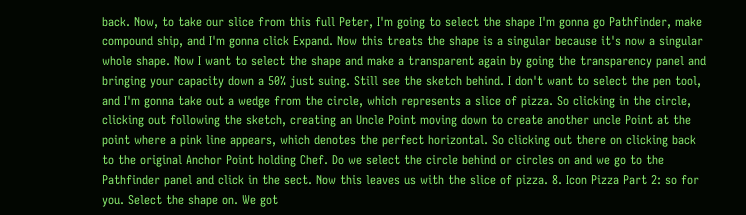back. Now, to take our slice from this full Peter, I'm going to select the shape I'm gonna go Pathfinder, make compound ship, and I'm gonna click Expand. Now this treats the shape is a singular because it's now a singular whole shape. Now I want to select the shape and make a transparent again by going the transparency panel and bringing your capacity down a 50% just suing. Still see the sketch behind. I don't want to select the pen tool, and I'm gonna take out a wedge from the circle, which represents a slice of pizza. So clicking in the circle, clicking out following the sketch, creating an Uncle Point moving down to create another uncle Point at the point where a pink line appears, which denotes the perfect horizontal. So clicking out there on clicking back to the original Anchor Point holding Chef. Do we select the circle behind or circles on and we go to the Pathfinder panel and click in the sect. Now this leaves us with the slice of pizza. 8. Icon Pizza Part 2: so for you. Select the shape on. We got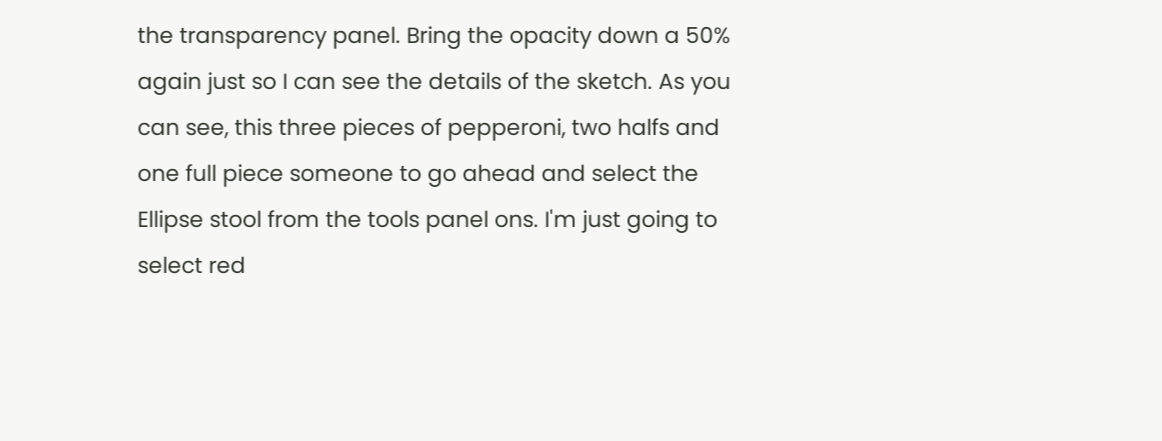the transparency panel. Bring the opacity down a 50% again just so I can see the details of the sketch. As you can see, this three pieces of pepperoni, two halfs and one full piece someone to go ahead and select the Ellipse stool from the tools panel ons. I'm just going to select red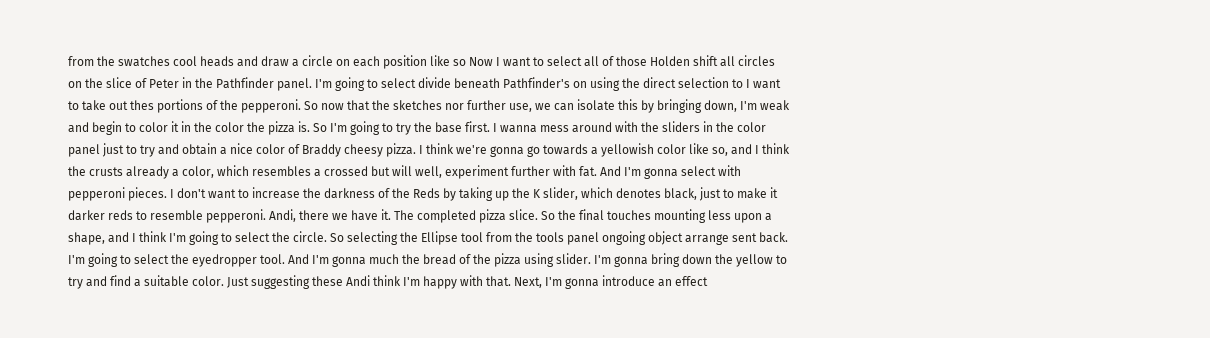from the swatches cool heads and draw a circle on each position like so Now I want to select all of those Holden shift all circles on the slice of Peter in the Pathfinder panel. I'm going to select divide beneath Pathfinder's on using the direct selection to I want to take out thes portions of the pepperoni. So now that the sketches nor further use, we can isolate this by bringing down, I'm weak and begin to color it in the color the pizza is. So I'm going to try the base first. I wanna mess around with the sliders in the color panel just to try and obtain a nice color of Braddy cheesy pizza. I think we're gonna go towards a yellowish color like so, and I think the crusts already a color, which resembles a crossed but will well, experiment further with fat. And I'm gonna select with pepperoni pieces. I don't want to increase the darkness of the Reds by taking up the K slider, which denotes black, just to make it darker reds to resemble pepperoni. Andi, there we have it. The completed pizza slice. So the final touches mounting less upon a shape, and I think I'm going to select the circle. So selecting the Ellipse tool from the tools panel ongoing object arrange sent back. I'm going to select the eyedropper tool. And I'm gonna much the bread of the pizza using slider. I'm gonna bring down the yellow to try and find a suitable color. Just suggesting these Andi think I'm happy with that. Next, I'm gonna introduce an effect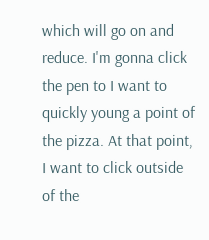which will go on and reduce. I'm gonna click the pen to I want to quickly young a point of the pizza. At that point, I want to click outside of the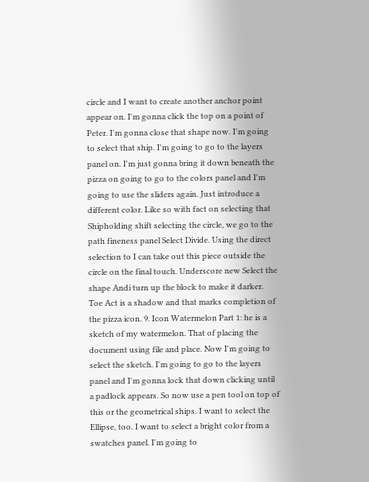circle and I want to create another anchor point appear on. I'm gonna click the top on a point of Peter. I'm gonna close that shape now. I'm going to select that ship. I'm going to go to the layers panel on. I'm just gonna bring it down beneath the pizza on going to go to the colors panel and I'm going to use the sliders again. Just introduce a different color. Like so with fact on selecting that Shipholding shift selecting the circle, we go to the path fineness panel Select Divide. Using the direct selection to I can take out this piece outside the circle on the final touch. Underscore new Select the shape Andi turn up the block to make it darker. Toe Act is a shadow and that marks completion of the pizza icon. 9. Icon Watermelon Part 1: he is a sketch of my watermelon. That of placing the document using file and place. Now I'm going to select the sketch. I'm going to go to the layers panel and I'm gonna lock that down clicking until a padlock appears. So now use a pen tool on top of this or the geometrical ships. I want to select the Ellipse, too. I want to select a bright color from a swatches panel. I'm going to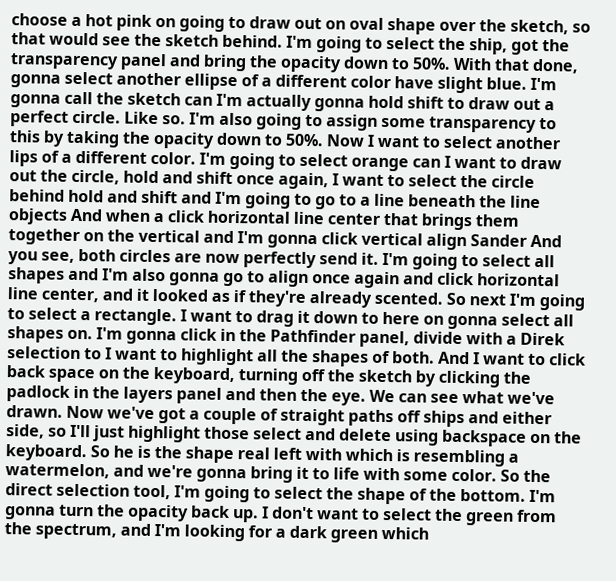choose a hot pink on going to draw out on oval shape over the sketch, so that would see the sketch behind. I'm going to select the ship, got the transparency panel and bring the opacity down to 50%. With that done, gonna select another ellipse of a different color have slight blue. I'm gonna call the sketch can I'm actually gonna hold shift to draw out a perfect circle. Like so. I'm also going to assign some transparency to this by taking the opacity down to 50%. Now I want to select another lips of a different color. I'm going to select orange can I want to draw out the circle, hold and shift once again, I want to select the circle behind hold and shift and I'm going to go to a line beneath the line objects And when a click horizontal line center that brings them together on the vertical and I'm gonna click vertical align Sander And you see, both circles are now perfectly send it. I'm going to select all shapes and I'm also gonna go to align once again and click horizontal line center, and it looked as if they're already scented. So next I'm going to select a rectangle. I want to drag it down to here on gonna select all shapes on. I'm gonna click in the Pathfinder panel, divide with a Direk selection to I want to highlight all the shapes of both. And I want to click back space on the keyboard, turning off the sketch by clicking the padlock in the layers panel and then the eye. We can see what we've drawn. Now we've got a couple of straight paths off ships and either side, so I'll just highlight those select and delete using backspace on the keyboard. So he is the shape real left with which is resembling a watermelon, and we're gonna bring it to life with some color. So the direct selection tool, I'm going to select the shape of the bottom. I'm gonna turn the opacity back up. I don't want to select the green from the spectrum, and I'm looking for a dark green which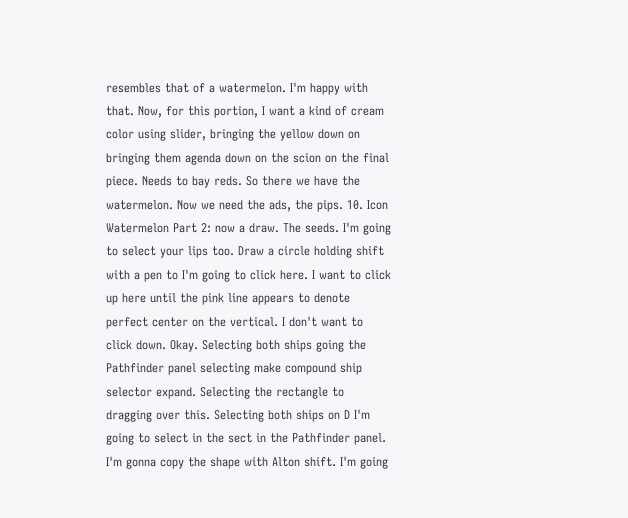resembles that of a watermelon. I'm happy with that. Now, for this portion, I want a kind of cream color using slider, bringing the yellow down on bringing them agenda down on the scion on the final piece. Needs to bay reds. So there we have the watermelon. Now we need the ads, the pips. 10. Icon Watermelon Part 2: now a draw. The seeds. I'm going to select your lips too. Draw a circle holding shift with a pen to I'm going to click here. I want to click up here until the pink line appears to denote perfect center on the vertical. I don't want to click down. Okay. Selecting both ships going the Pathfinder panel selecting make compound ship selector expand. Selecting the rectangle to dragging over this. Selecting both ships on D I'm going to select in the sect in the Pathfinder panel. I'm gonna copy the shape with Alton shift. I'm going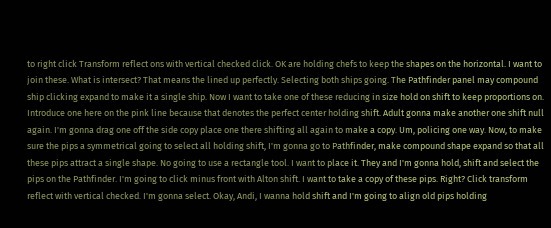to right click Transform reflect ons with vertical checked click. OK are holding chefs to keep the shapes on the horizontal. I want to join these. What is intersect? That means the lined up perfectly. Selecting both ships going. The Pathfinder panel may compound ship clicking expand to make it a single ship. Now I want to take one of these reducing in size hold on shift to keep proportions on. Introduce one here on the pink line because that denotes the perfect center holding shift. Adult gonna make another one shift null again. I'm gonna drag one off the side copy place one there shifting all again to make a copy. Um, policing one way. Now, to make sure the pips a symmetrical going to select all holding shift, I'm gonna go to Pathfinder, make compound shape expand so that all these pips attract a single shape. No going to use a rectangle tool. I want to place it. They and I'm gonna hold, shift and select the pips on the Pathfinder. I'm going to click minus front with Alton shift. I want to take a copy of these pips. Right? Click transform reflect with vertical checked. I'm gonna select. Okay, Andi, I wanna hold shift and I'm going to align old pips holding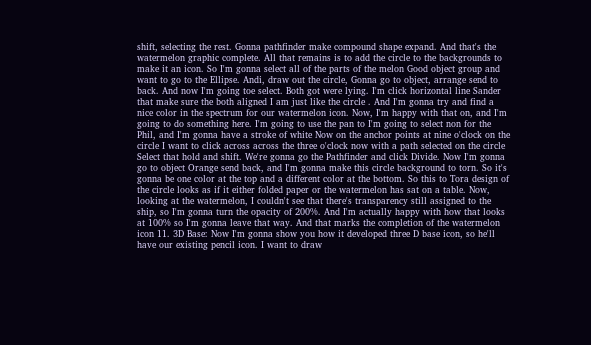shift, selecting the rest. Gonna pathfinder make compound shape expand. And that's the watermelon graphic complete. All that remains is to add the circle to the backgrounds to make it an icon. So I'm gonna select all of the parts of the melon Good object group and want to go to the Ellipse. Andi, draw out the circle, Gonna go to object, arrange send to back. And now I'm going toe select. Both got were lying. I'm click horizontal line Sander that make sure the both aligned I am just like the circle . And I'm gonna try and find a nice color in the spectrum for our watermelon icon. Now, I'm happy with that on, and I'm going to do something here. I'm going to use the pan to I'm going to select non for the Phil, and I'm gonna have a stroke of white Now on the anchor points at nine o'clock on the circle I want to click across across the three o'clock now with a path selected on the circle Select that hold and shift. We're gonna go the Pathfinder and click Divide. Now I'm gonna go to object Orange send back, and I'm gonna make this circle background to torn. So it's gonna be one color at the top and a different color at the bottom. So this to Tora design of the circle looks as if it either folded paper or the watermelon has sat on a table. Now, looking at the watermelon, I couldn't see that there's transparency still assigned to the ship, so I'm gonna turn the opacity of 200%. And I'm actually happy with how that looks at 100% so I'm gonna leave that way. And that marks the completion of the watermelon icon 11. 3D Base: Now I'm gonna show you how it developed three D base icon, so he'll have our existing pencil icon. I want to draw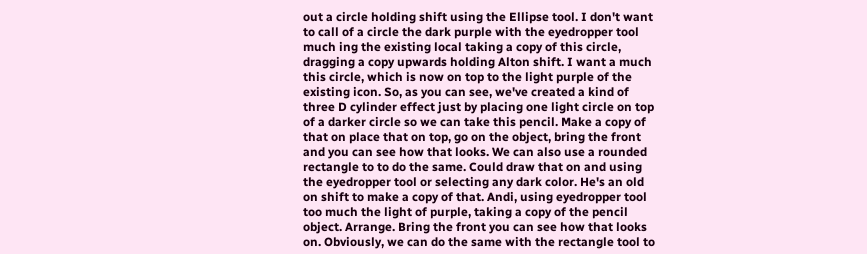out a circle holding shift using the Ellipse tool. I don't want to call of a circle the dark purple with the eyedropper tool much ing the existing local taking a copy of this circle, dragging a copy upwards holding Alton shift. I want a much this circle, which is now on top to the light purple of the existing icon. So, as you can see, we've created a kind of three D cylinder effect just by placing one light circle on top of a darker circle so we can take this pencil. Make a copy of that on place that on top, go on the object, bring the front and you can see how that looks. We can also use a rounded rectangle to to do the same. Could draw that on and using the eyedropper tool or selecting any dark color. He's an old on shift to make a copy of that. Andi, using eyedropper tool too much the light of purple, taking a copy of the pencil object. Arrange. Bring the front you can see how that looks on. Obviously, we can do the same with the rectangle tool to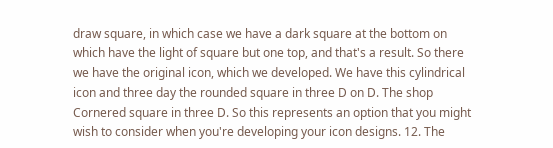draw square, in which case we have a dark square at the bottom on which have the light of square but one top, and that's a result. So there we have the original icon, which we developed. We have this cylindrical icon and three day the rounded square in three D on D. The shop Cornered square in three D. So this represents an option that you might wish to consider when you're developing your icon designs. 12. The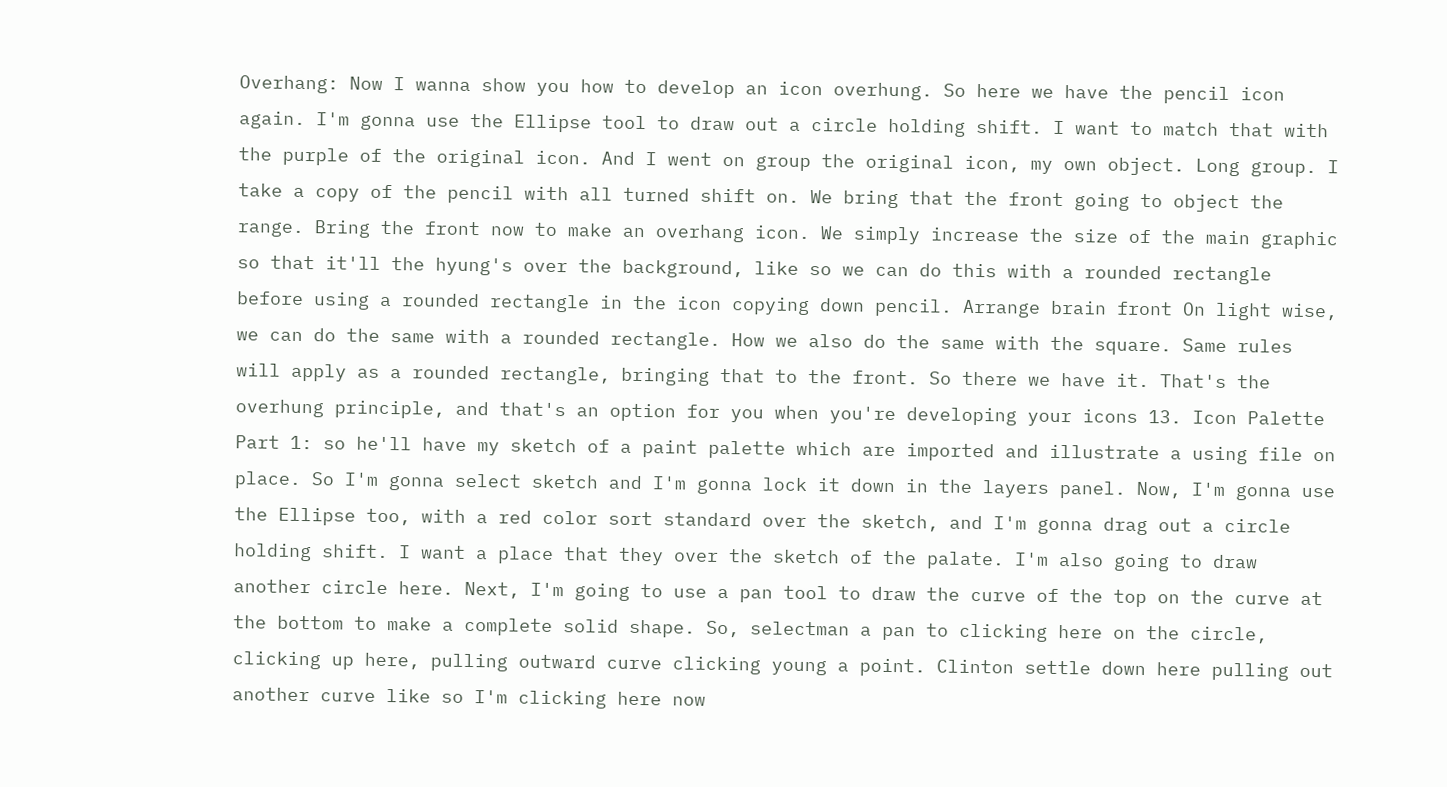Overhang: Now I wanna show you how to develop an icon overhung. So here we have the pencil icon again. I'm gonna use the Ellipse tool to draw out a circle holding shift. I want to match that with the purple of the original icon. And I went on group the original icon, my own object. Long group. I take a copy of the pencil with all turned shift on. We bring that the front going to object the range. Bring the front now to make an overhang icon. We simply increase the size of the main graphic so that it'll the hyung's over the background, like so we can do this with a rounded rectangle before using a rounded rectangle in the icon copying down pencil. Arrange brain front On light wise, we can do the same with a rounded rectangle. How we also do the same with the square. Same rules will apply as a rounded rectangle, bringing that to the front. So there we have it. That's the overhung principle, and that's an option for you when you're developing your icons 13. Icon Palette Part 1: so he'll have my sketch of a paint palette which are imported and illustrate a using file on place. So I'm gonna select sketch and I'm gonna lock it down in the layers panel. Now, I'm gonna use the Ellipse too, with a red color sort standard over the sketch, and I'm gonna drag out a circle holding shift. I want a place that they over the sketch of the palate. I'm also going to draw another circle here. Next, I'm going to use a pan tool to draw the curve of the top on the curve at the bottom to make a complete solid shape. So, selectman a pan to clicking here on the circle, clicking up here, pulling outward curve clicking young a point. Clinton settle down here pulling out another curve like so I'm clicking here now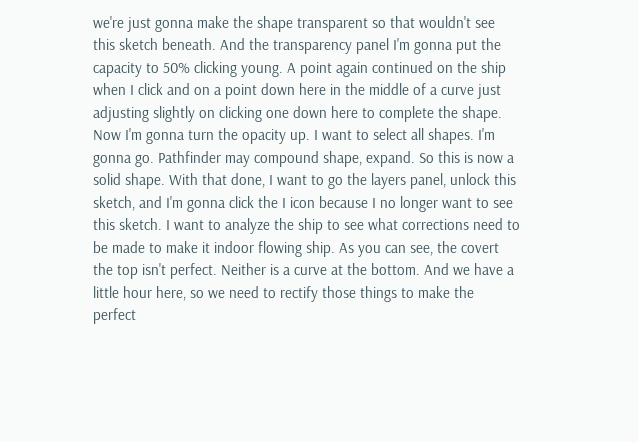we're just gonna make the shape transparent so that wouldn't see this sketch beneath. And the transparency panel I'm gonna put the capacity to 50% clicking young. A point again continued on the ship when I click and on a point down here in the middle of a curve just adjusting slightly on clicking one down here to complete the shape. Now I'm gonna turn the opacity up. I want to select all shapes. I'm gonna go. Pathfinder may compound shape, expand. So this is now a solid shape. With that done, I want to go the layers panel, unlock this sketch, and I'm gonna click the I icon because I no longer want to see this sketch. I want to analyze the ship to see what corrections need to be made to make it indoor flowing ship. As you can see, the covert the top isn't perfect. Neither is a curve at the bottom. And we have a little hour here, so we need to rectify those things to make the perfect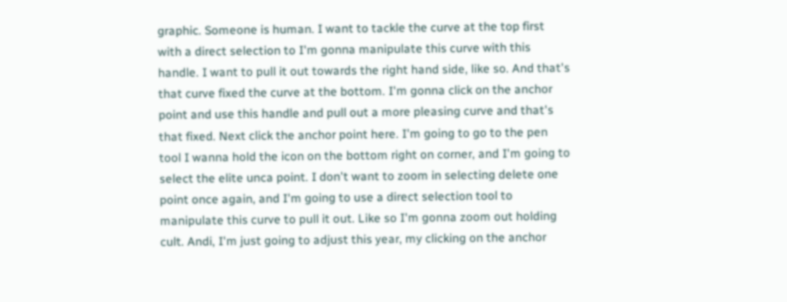graphic. Someone is human. I want to tackle the curve at the top first with a direct selection to I'm gonna manipulate this curve with this handle. I want to pull it out towards the right hand side, like so. And that's that curve fixed the curve at the bottom. I'm gonna click on the anchor point and use this handle and pull out a more pleasing curve and that's that fixed. Next click the anchor point here. I'm going to go to the pen tool I wanna hold the icon on the bottom right on corner, and I'm going to select the elite unca point. I don't want to zoom in selecting delete one point once again, and I'm going to use a direct selection tool to manipulate this curve to pull it out. Like so I'm gonna zoom out holding cult. Andi, I'm just going to adjust this year, my clicking on the anchor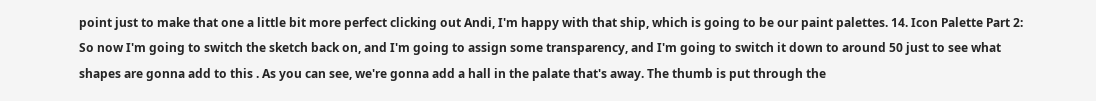point just to make that one a little bit more perfect clicking out Andi, I'm happy with that ship, which is going to be our paint palettes. 14. Icon Palette Part 2: So now I'm going to switch the sketch back on, and I'm going to assign some transparency, and I'm going to switch it down to around 50 just to see what shapes are gonna add to this . As you can see, we're gonna add a hall in the palate that's away. The thumb is put through the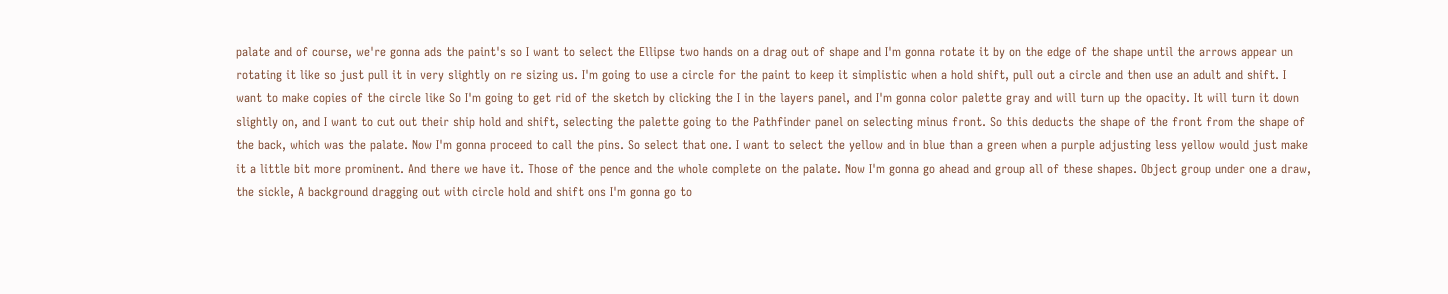palate and of course, we're gonna ads the paint's so I want to select the Ellipse two hands on a drag out of shape and I'm gonna rotate it by on the edge of the shape until the arrows appear un rotating it like so just pull it in very slightly on re sizing us. I'm going to use a circle for the paint to keep it simplistic when a hold shift, pull out a circle and then use an adult and shift. I want to make copies of the circle like So I'm going to get rid of the sketch by clicking the I in the layers panel, and I'm gonna color palette gray and will turn up the opacity. It will turn it down slightly on, and I want to cut out their ship hold and shift, selecting the palette going to the Pathfinder panel on selecting minus front. So this deducts the shape of the front from the shape of the back, which was the palate. Now I'm gonna proceed to call the pins. So select that one. I want to select the yellow and in blue than a green when a purple adjusting less yellow would just make it a little bit more prominent. And there we have it. Those of the pence and the whole complete on the palate. Now I'm gonna go ahead and group all of these shapes. Object group under one a draw, the sickle, A background dragging out with circle hold and shift ons I'm gonna go to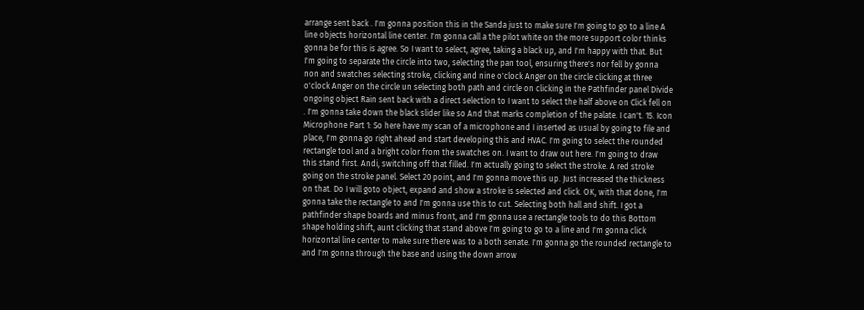arrange sent back . I'm gonna position this in the Sanda just to make sure I'm going to go to a line A line objects horizontal line center. I'm gonna call a the pilot white on the more support color thinks gonna be for this is agree. So I want to select, agree, taking a black up, and I'm happy with that. But I'm going to separate the circle into two, selecting the pan tool, ensuring there's nor fell by gonna non and swatches selecting stroke, clicking and nine o'clock Anger on the circle clicking at three o'clock Anger on the circle un selecting both path and circle on clicking in the Pathfinder panel Divide ongoing object Rain sent back with a direct selection to I want to select the half above on Click fell on . I'm gonna take down the black slider like so And that marks completion of the palate. I can't. 15. Icon Microphone Part 1: So here have my scan of a microphone and I inserted as usual by going to file and place, I'm gonna go right ahead and start developing this and HVAC. I'm going to select the rounded rectangle tool and a bright color from the swatches on. I want to draw out here. I'm going to draw this stand first. Andi, switching off that filled. I'm actually going to select the stroke. A red stroke going on the stroke panel. Select 20 point, and I'm gonna move this up. Just increased the thickness on that. Do I will goto object, expand and show a stroke is selected and click. OK, with that done, I'm gonna take the rectangle to and I'm gonna use this to cut. Selecting both hall and shift. I got a pathfinder shape boards and minus front, and I'm gonna use a rectangle tools to do this Bottom shape holding shift, aunt clicking that stand above I'm going to go to a line and I'm gonna click horizontal line center to make sure there was to a both senate. I'm gonna go the rounded rectangle to and I'm gonna through the base and using the down arrow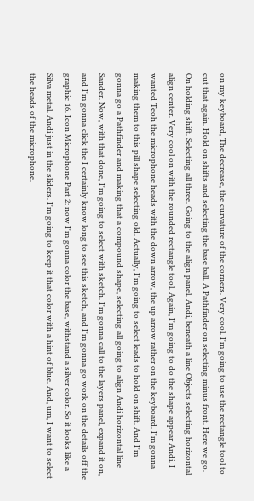on my keyboard, The decrease, the curvature of the corners. Very cool. I'm going to use the rectangle tool to cut that again. Hold on shifts and selecting the base ball. A Pathfinder on selecting minus front. Here we go. On holding shift. Selecting all three. Going to the align panel. Andi, beneath a line Objects selecting horizontal align center. Very cool on with the rounded rectangle tool. Again, I'm going to do the shape appear Andi. I wanted Teoh the microphone heads with the down arrow, the up arrow rather on the keyboard. I'm gonna making them to this pill shape selecting old. Actually, I'm going to select leads to hold on shift. And I'm gonna go a Pathfinder and making that a compound shape, selecting all going to align Andi horizontal line Sander. Now, with that done, I'm going to select with sketch. I'm gonna call to the layers panel, expand it on, and I'm gonna click the I certainly know long to see this sketch, and I'm gonna go work on the details off the graphic 16. Icon Microphone Part 2: now I'm gonna color the base, withstand a silver color. So it looks like a Silva metal. Andi just in the sliders. I'm going to keep it that color with a hint of blue. And, um, I want to select the heads of the microphone.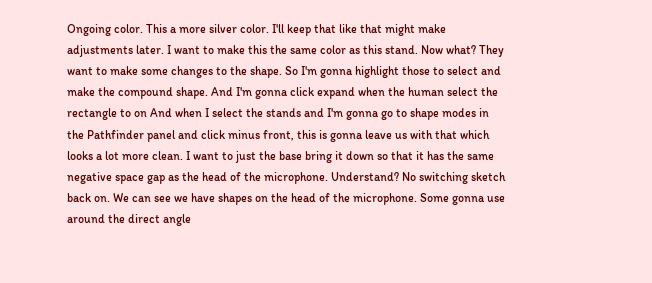Ongoing color. This a more silver color. I'll keep that like that might make adjustments later. I want to make this the same color as this stand. Now what? They want to make some changes to the shape. So I'm gonna highlight those to select and make the compound shape. And I'm gonna click expand when the human select the rectangle to on And when I select the stands and I'm gonna go to shape modes in the Pathfinder panel and click minus front, this is gonna leave us with that which looks a lot more clean. I want to just the base bring it down so that it has the same negative space gap as the head of the microphone. Understand? No switching sketch back on. We can see we have shapes on the head of the microphone. Some gonna use around the direct angle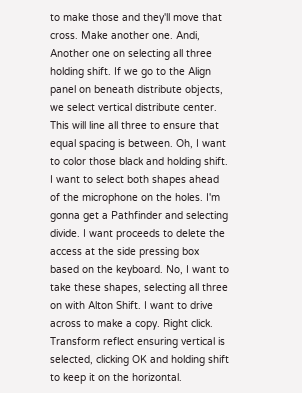to make those and they'll move that cross. Make another one. Andi, Another one on selecting all three holding shift. If we go to the Align panel on beneath distribute objects, we select vertical distribute center. This will line all three to ensure that equal spacing is between. Oh, I want to color those black and holding shift. I want to select both shapes ahead of the microphone on the holes. I'm gonna get a Pathfinder and selecting divide. I want proceeds to delete the access at the side pressing box based on the keyboard. No, I want to take these shapes, selecting all three on with Alton Shift. I want to drive across to make a copy. Right click. Transform reflect ensuring vertical is selected, clicking OK and holding shift to keep it on the horizontal.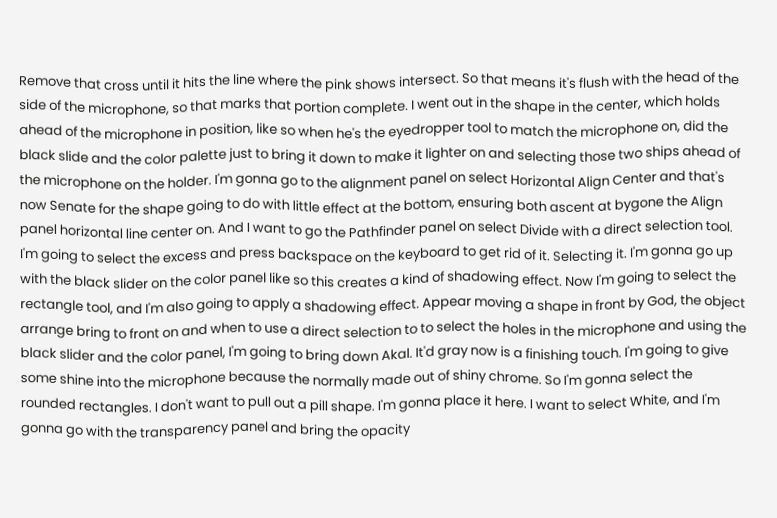Remove that cross until it hits the line where the pink shows intersect. So that means it's flush with the head of the side of the microphone, so that marks that portion complete. I went out in the shape in the center, which holds ahead of the microphone in position, like so when he's the eyedropper tool to match the microphone on, did the black slide and the color palette just to bring it down to make it lighter on and selecting those two ships ahead of the microphone on the holder. I'm gonna go to the alignment panel on select Horizontal Align Center and that's now Senate for the shape going to do with little effect at the bottom, ensuring both ascent at bygone the Align panel horizontal line center on. And I want to go the Pathfinder panel on select Divide with a direct selection tool. I'm going to select the excess and press backspace on the keyboard to get rid of it. Selecting it. I'm gonna go up with the black slider on the color panel like so this creates a kind of shadowing effect. Now I'm going to select the rectangle tool, and I'm also going to apply a shadowing effect. Appear moving a shape in front by God, the object arrange bring to front on and when to use a direct selection to to select the holes in the microphone and using the black slider and the color panel, I'm going to bring down Akal. It'd gray now is a finishing touch. I'm going to give some shine into the microphone because the normally made out of shiny chrome. So I'm gonna select the rounded rectangles. I don't want to pull out a pill shape. I'm gonna place it here. I want to select White, and I'm gonna go with the transparency panel and bring the opacity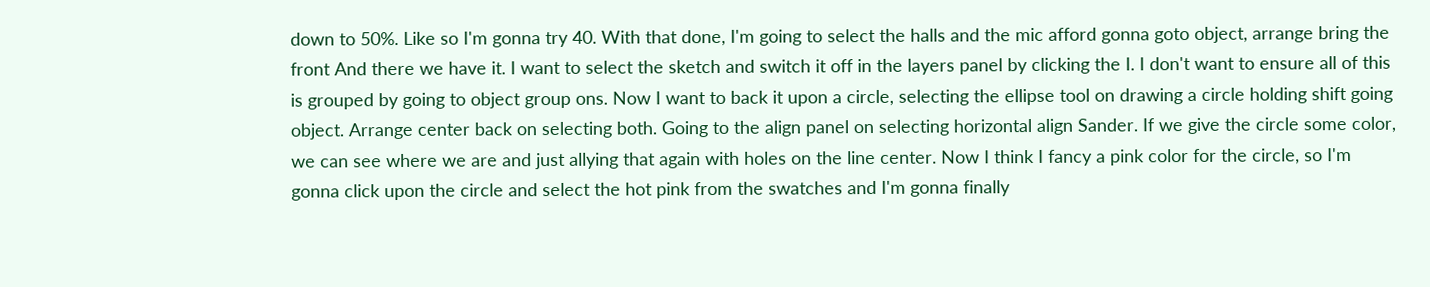down to 50%. Like so I'm gonna try 40. With that done, I'm going to select the halls and the mic afford gonna goto object, arrange bring the front And there we have it. I want to select the sketch and switch it off in the layers panel by clicking the I. I don't want to ensure all of this is grouped by going to object group ons. Now I want to back it upon a circle, selecting the ellipse tool on drawing a circle holding shift going object. Arrange center back on selecting both. Going to the align panel on selecting horizontal align Sander. If we give the circle some color, we can see where we are and just allying that again with holes on the line center. Now I think I fancy a pink color for the circle, so I'm gonna click upon the circle and select the hot pink from the swatches and I'm gonna finally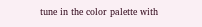tune in the color palette with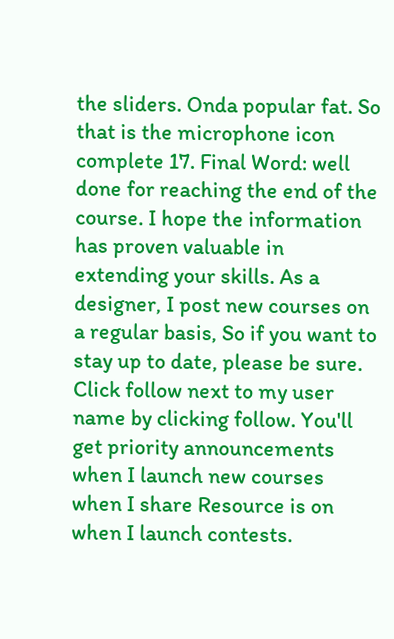the sliders. Onda popular fat. So that is the microphone icon complete 17. Final Word: well done for reaching the end of the course. I hope the information has proven valuable in extending your skills. As a designer, I post new courses on a regular basis, So if you want to stay up to date, please be sure. Click follow next to my user name by clicking follow. You'll get priority announcements when I launch new courses when I share Resource is on when I launch contests.